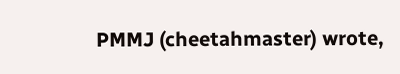PMMJ (cheetahmaster) wrote,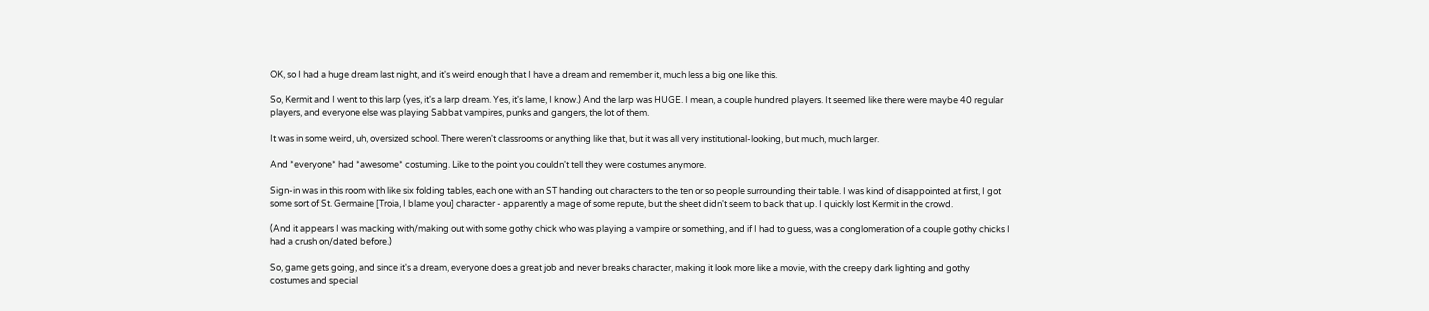OK, so I had a huge dream last night, and it's weird enough that I have a dream and remember it, much less a big one like this.

So, Kermit and I went to this larp (yes, it's a larp dream. Yes, it's lame, I know.) And the larp was HUGE. I mean, a couple hundred players. It seemed like there were maybe 40 regular players, and everyone else was playing Sabbat vampires, punks and gangers, the lot of them.

It was in some weird, uh, oversized school. There weren't classrooms or anything like that, but it was all very institutional-looking, but much, much larger.

And *everyone* had *awesome* costuming. Like to the point you couldn't tell they were costumes anymore.

Sign-in was in this room with like six folding tables, each one with an ST handing out characters to the ten or so people surrounding their table. I was kind of disappointed at first, I got some sort of St. Germaine [Troia, I blame you] character - apparently a mage of some repute, but the sheet didn't seem to back that up. I quickly lost Kermit in the crowd.

(And it appears I was macking with/making out with some gothy chick who was playing a vampire or something, and if I had to guess, was a conglomeration of a couple gothy chicks I had a crush on/dated before.)

So, game gets going, and since it's a dream, everyone does a great job and never breaks character, making it look more like a movie, with the creepy dark lighting and gothy costumes and special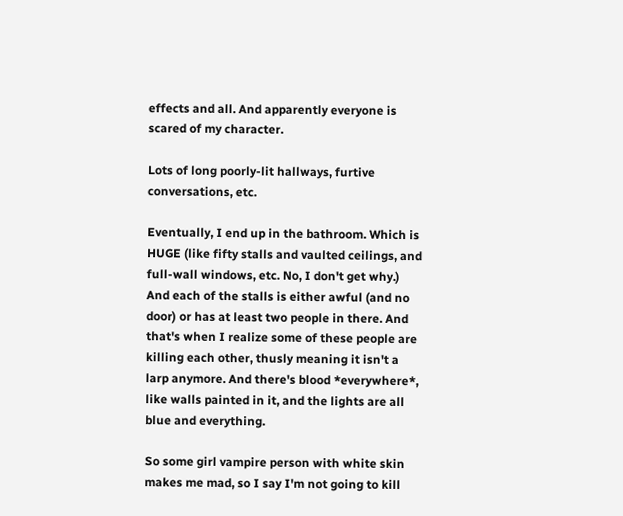effects and all. And apparently everyone is scared of my character.

Lots of long poorly-lit hallways, furtive conversations, etc.

Eventually, I end up in the bathroom. Which is HUGE (like fifty stalls and vaulted ceilings, and full-wall windows, etc. No, I don't get why.) And each of the stalls is either awful (and no door) or has at least two people in there. And that's when I realize some of these people are killing each other, thusly meaning it isn't a larp anymore. And there's blood *everywhere*, like walls painted in it, and the lights are all blue and everything.

So some girl vampire person with white skin makes me mad, so I say I'm not going to kill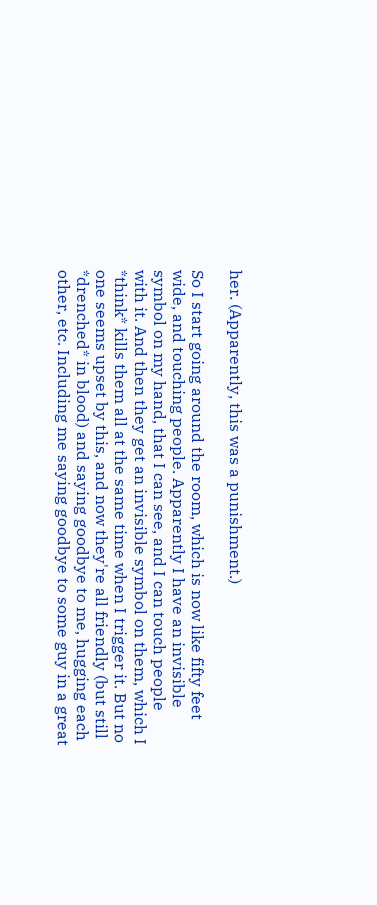her. (Apparently, this was a punishment.)

So I start going around the room, which is now like fifty feet wide, and touching people. Apparently I have an invisible symbol on my hand, that I can see, and I can touch people with it. And then they get an invisible symbol on them, which I *think* kills them all at the same time when I trigger it. But no one seems upset by this, and now they're all friendly (but still *drenched* in blood) and saying goodbye to me, hugging each other, etc. Including me saying goodbye to some guy in a great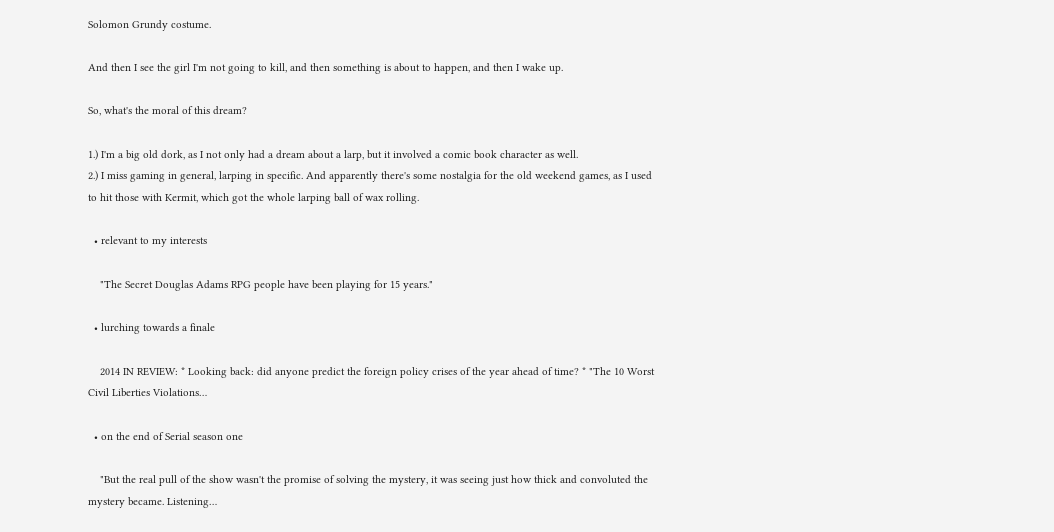Solomon Grundy costume.

And then I see the girl I'm not going to kill, and then something is about to happen, and then I wake up.

So, what's the moral of this dream?

1.) I'm a big old dork, as I not only had a dream about a larp, but it involved a comic book character as well.
2.) I miss gaming in general, larping in specific. And apparently there's some nostalgia for the old weekend games, as I used to hit those with Kermit, which got the whole larping ball of wax rolling.

  • relevant to my interests

    "The Secret Douglas Adams RPG people have been playing for 15 years."

  • lurching towards a finale

    2014 IN REVIEW: * Looking back: did anyone predict the foreign policy crises of the year ahead of time? * "The 10 Worst Civil Liberties Violations…

  • on the end of Serial season one

    "But the real pull of the show wasn't the promise of solving the mystery, it was seeing just how thick and convoluted the mystery became. Listening…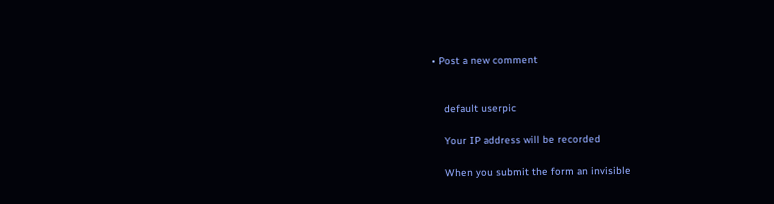• Post a new comment


    default userpic

    Your IP address will be recorded

    When you submit the form an invisible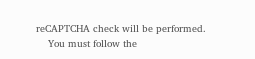reCAPTCHA check will be performed.
    You must follow the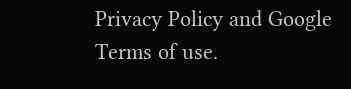Privacy Policy and Google Terms of use.